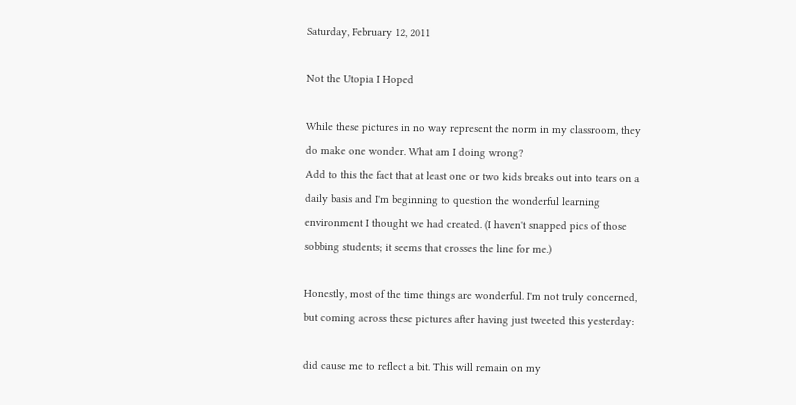Saturday, February 12, 2011

Not the Utopia I Hoped

While these pictures in no way represent the norm in my classroom, they do make one wonder. What am I doing wrong?
Add to this the fact that at least one or two kids breaks out into tears on a daily basis and I'm beginning to question the wonderful learning environment I thought we had created. (I haven't snapped pics of those sobbing students; it seems that crosses the line for me.)

Honestly, most of the time things are wonderful. I'm not truly concerned, but coming across these pictures after having just tweeted this yesterday:

did cause me to reflect a bit. This will remain on my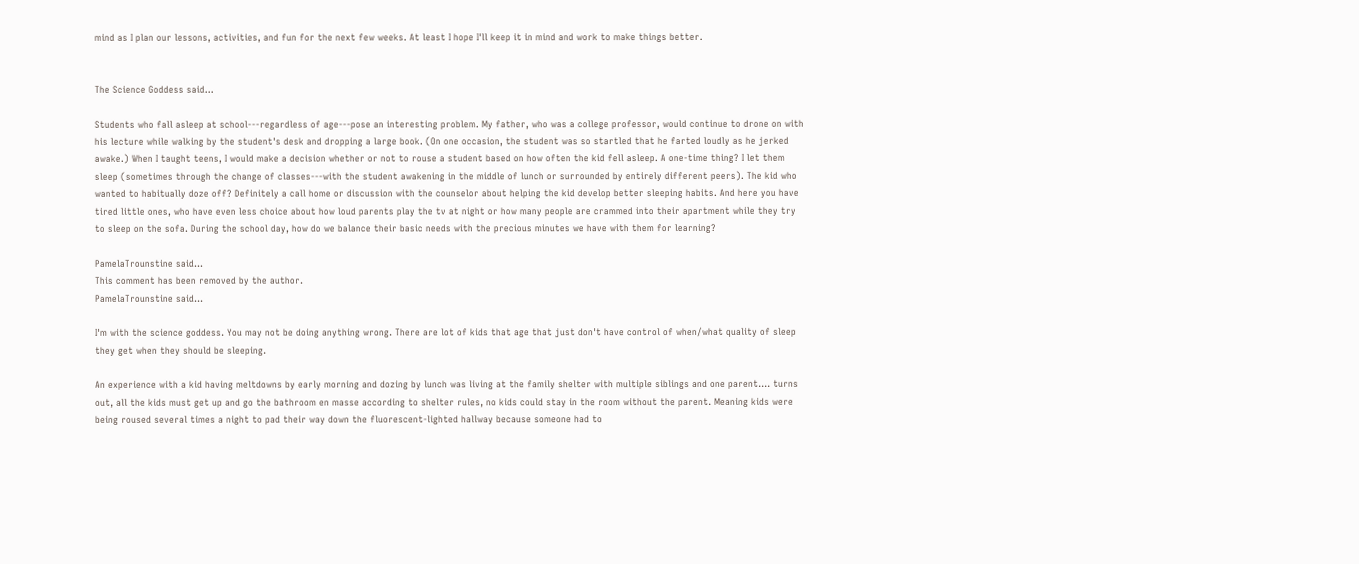mind as I plan our lessons, activities, and fun for the next few weeks. At least I hope I'll keep it in mind and work to make things better.


The Science Goddess said...

Students who fall asleep at school---regardless of age---pose an interesting problem. My father, who was a college professor, would continue to drone on with his lecture while walking by the student's desk and dropping a large book. (On one occasion, the student was so startled that he farted loudly as he jerked awake.) When I taught teens, I would make a decision whether or not to rouse a student based on how often the kid fell asleep. A one-time thing? I let them sleep (sometimes through the change of classes---with the student awakening in the middle of lunch or surrounded by entirely different peers). The kid who wanted to habitually doze off? Definitely a call home or discussion with the counselor about helping the kid develop better sleeping habits. And here you have tired little ones, who have even less choice about how loud parents play the tv at night or how many people are crammed into their apartment while they try to sleep on the sofa. During the school day, how do we balance their basic needs with the precious minutes we have with them for learning?

PamelaTrounstine said...
This comment has been removed by the author.
PamelaTrounstine said...

I'm with the science goddess. You may not be doing anything wrong. There are lot of kids that age that just don't have control of when/what quality of sleep they get when they should be sleeping.

An experience with a kid having meltdowns by early morning and dozing by lunch was living at the family shelter with multiple siblings and one parent.... turns out, all the kids must get up and go the bathroom en masse according to shelter rules, no kids could stay in the room without the parent. Meaning kids were being roused several times a night to pad their way down the fluorescent-lighted hallway because someone had to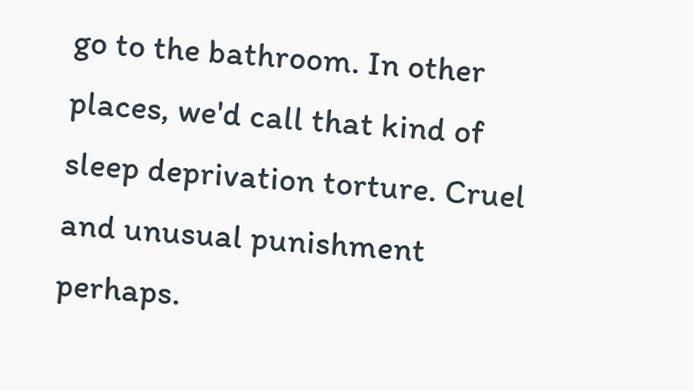go to the bathroom. In other places, we'd call that kind of sleep deprivation torture. Cruel and unusual punishment perhaps.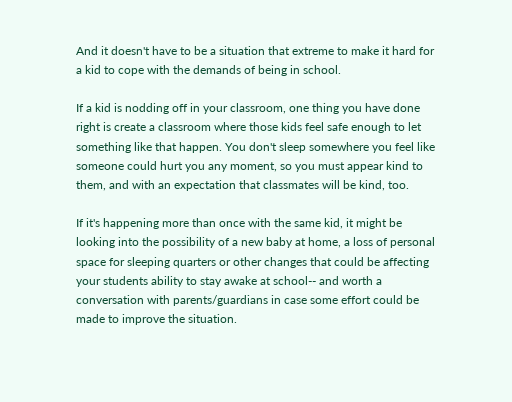And it doesn't have to be a situation that extreme to make it hard for a kid to cope with the demands of being in school.

If a kid is nodding off in your classroom, one thing you have done right is create a classroom where those kids feel safe enough to let something like that happen. You don't sleep somewhere you feel like someone could hurt you any moment, so you must appear kind to them, and with an expectation that classmates will be kind, too.

If it's happening more than once with the same kid, it might be looking into the possibility of a new baby at home, a loss of personal space for sleeping quarters or other changes that could be affecting your students ability to stay awake at school-- and worth a conversation with parents/guardians in case some effort could be made to improve the situation.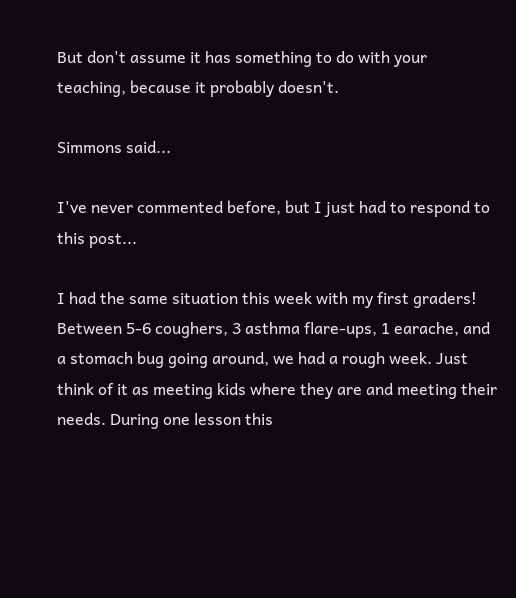But don't assume it has something to do with your teaching, because it probably doesn't.

Simmons said...

I've never commented before, but I just had to respond to this post...

I had the same situation this week with my first graders! Between 5-6 coughers, 3 asthma flare-ups, 1 earache, and a stomach bug going around, we had a rough week. Just think of it as meeting kids where they are and meeting their needs. During one lesson this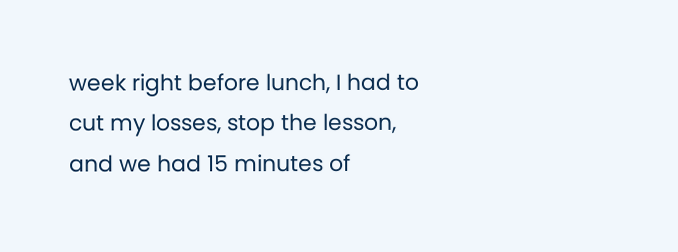week right before lunch, I had to cut my losses, stop the lesson, and we had 15 minutes of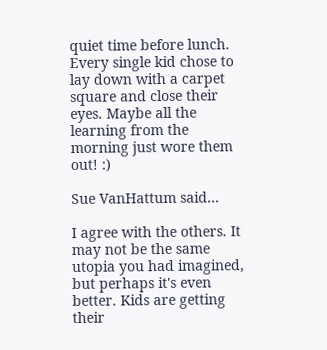quiet time before lunch. Every single kid chose to lay down with a carpet square and close their eyes. Maybe all the learning from the morning just wore them out! :)

Sue VanHattum said...

I agree with the others. It may not be the same utopia you had imagined, but perhaps it's even better. Kids are getting their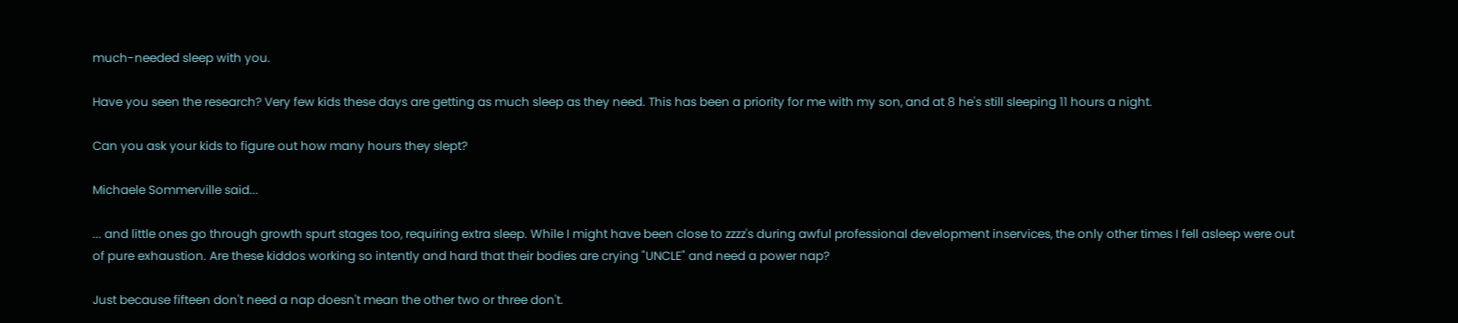much-needed sleep with you.

Have you seen the research? Very few kids these days are getting as much sleep as they need. This has been a priority for me with my son, and at 8 he's still sleeping 11 hours a night.

Can you ask your kids to figure out how many hours they slept?

Michaele Sommerville said...

... and little ones go through growth spurt stages too, requiring extra sleep. While I might have been close to zzzz's during awful professional development inservices, the only other times I fell asleep were out of pure exhaustion. Are these kiddos working so intently and hard that their bodies are crying "UNCLE" and need a power nap?

Just because fifteen don't need a nap doesn't mean the other two or three don't.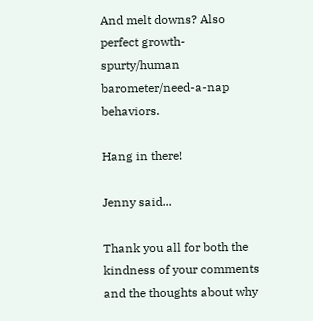And melt downs? Also perfect growth-spurty/human barometer/need-a-nap behaviors.

Hang in there!

Jenny said...

Thank you all for both the kindness of your comments and the thoughts about why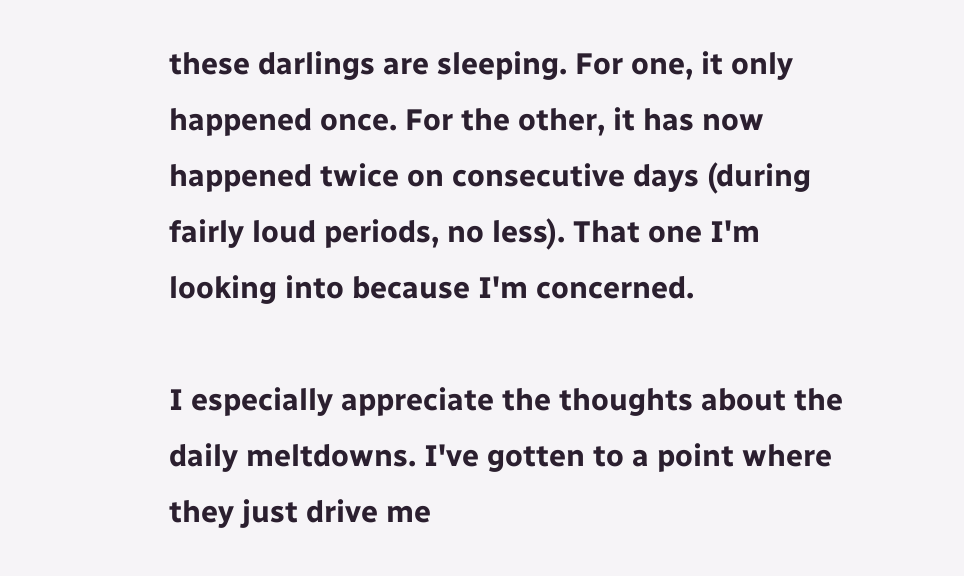these darlings are sleeping. For one, it only happened once. For the other, it has now happened twice on consecutive days (during fairly loud periods, no less). That one I'm looking into because I'm concerned.

I especially appreciate the thoughts about the daily meltdowns. I've gotten to a point where they just drive me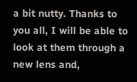a bit nutty. Thanks to you all, I will be able to look at them through a new lens and,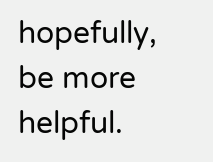hopefully, be more helpful.